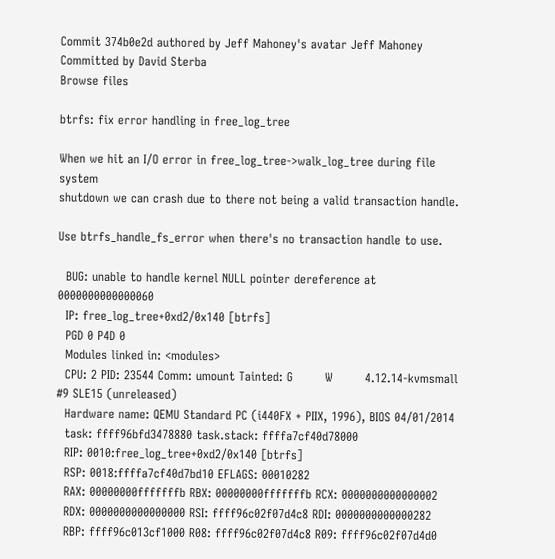Commit 374b0e2d authored by Jeff Mahoney's avatar Jeff Mahoney Committed by David Sterba
Browse files

btrfs: fix error handling in free_log_tree

When we hit an I/O error in free_log_tree->walk_log_tree during file system
shutdown we can crash due to there not being a valid transaction handle.

Use btrfs_handle_fs_error when there's no transaction handle to use.

  BUG: unable to handle kernel NULL pointer dereference at 0000000000000060
  IP: free_log_tree+0xd2/0x140 [btrfs]
  PGD 0 P4D 0
  Modules linked in: <modules>
  CPU: 2 PID: 23544 Comm: umount Tainted: G        W        4.12.14-kvmsmall #9 SLE15 (unreleased)
  Hardware name: QEMU Standard PC (i440FX + PIIX, 1996), BIOS 04/01/2014
  task: ffff96bfd3478880 task.stack: ffffa7cf40d78000
  RIP: 0010:free_log_tree+0xd2/0x140 [btrfs]
  RSP: 0018:ffffa7cf40d7bd10 EFLAGS: 00010282
  RAX: 00000000fffffffb RBX: 00000000fffffffb RCX: 0000000000000002
  RDX: 0000000000000000 RSI: ffff96c02f07d4c8 RDI: 0000000000000282
  RBP: ffff96c013cf1000 R08: ffff96c02f07d4c8 R09: ffff96c02f07d4d0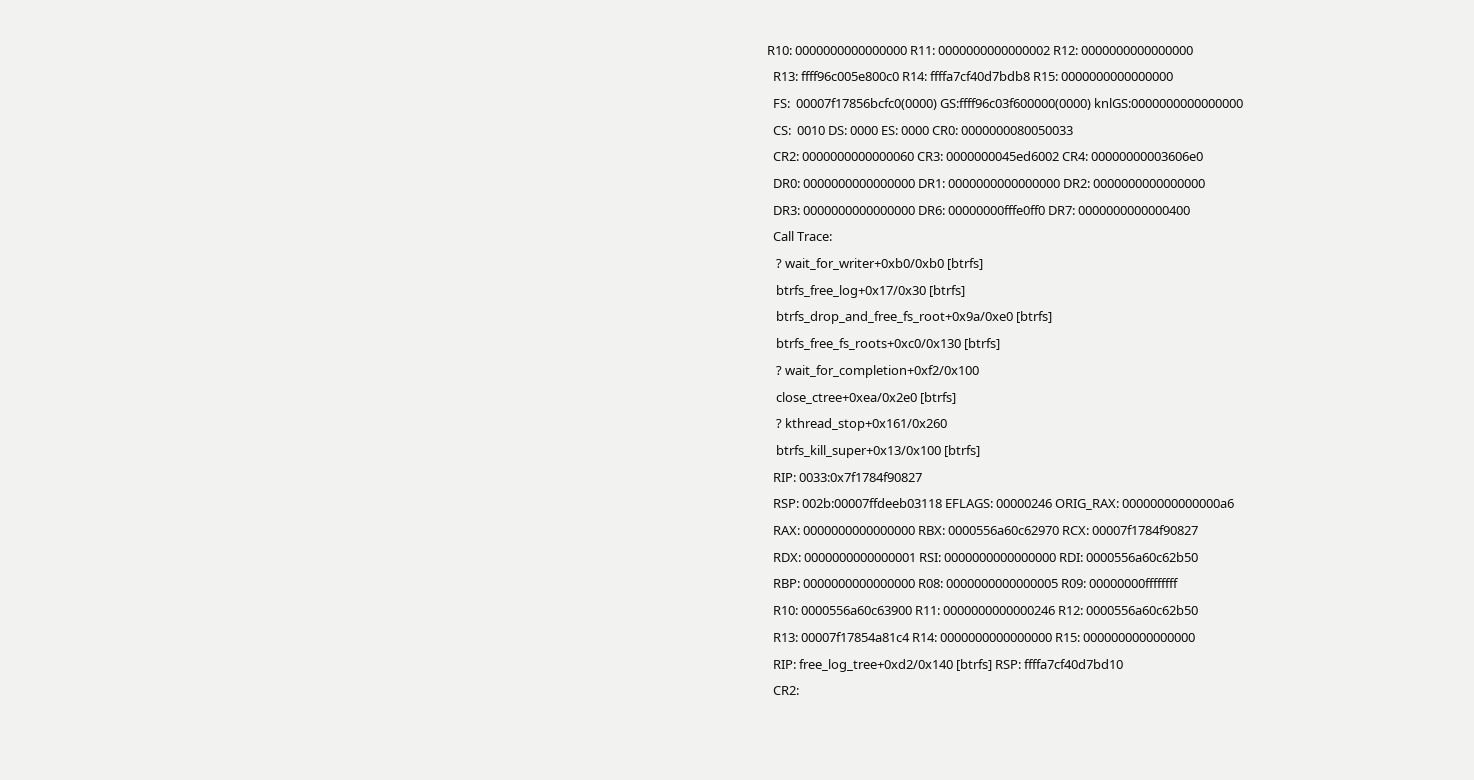R10: 0000000000000000 R11: 0000000000000002 R12: 0000000000000000
  R13: ffff96c005e800c0 R14: ffffa7cf40d7bdb8 R15: 0000000000000000
  FS:  00007f17856bcfc0(0000) GS:ffff96c03f600000(0000) knlGS:0000000000000000
  CS:  0010 DS: 0000 ES: 0000 CR0: 0000000080050033
  CR2: 0000000000000060 CR3: 0000000045ed6002 CR4: 00000000003606e0
  DR0: 0000000000000000 DR1: 0000000000000000 DR2: 0000000000000000
  DR3: 0000000000000000 DR6: 00000000fffe0ff0 DR7: 0000000000000400
  Call Trace:
   ? wait_for_writer+0xb0/0xb0 [btrfs]
   btrfs_free_log+0x17/0x30 [btrfs]
   btrfs_drop_and_free_fs_root+0x9a/0xe0 [btrfs]
   btrfs_free_fs_roots+0xc0/0x130 [btrfs]
   ? wait_for_completion+0xf2/0x100
   close_ctree+0xea/0x2e0 [btrfs]
   ? kthread_stop+0x161/0x260
   btrfs_kill_super+0x13/0x100 [btrfs]
  RIP: 0033:0x7f1784f90827
  RSP: 002b:00007ffdeeb03118 EFLAGS: 00000246 ORIG_RAX: 00000000000000a6
  RAX: 0000000000000000 RBX: 0000556a60c62970 RCX: 00007f1784f90827
  RDX: 0000000000000001 RSI: 0000000000000000 RDI: 0000556a60c62b50
  RBP: 0000000000000000 R08: 0000000000000005 R09: 00000000ffffffff
  R10: 0000556a60c63900 R11: 0000000000000246 R12: 0000556a60c62b50
  R13: 00007f17854a81c4 R14: 0000000000000000 R15: 0000000000000000
  RIP: free_log_tree+0xd2/0x140 [btrfs] RSP: ffffa7cf40d7bd10
  CR2: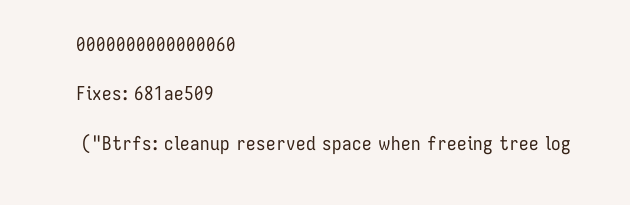0000000000000060

Fixes: 681ae509

 ("Btrfs: cleanup reserved space when freeing tree log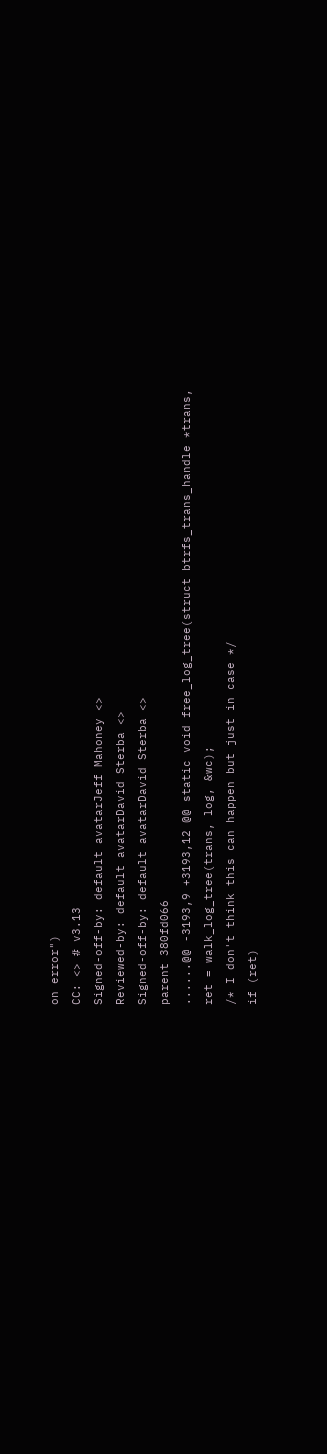on error")
CC: <> # v3.13
Signed-off-by: default avatarJeff Mahoney <>
Reviewed-by: default avatarDavid Sterba <>
Signed-off-by: default avatarDavid Sterba <>
parent 380fd066
......@@ -3193,9 +3193,12 @@ static void free_log_tree(struct btrfs_trans_handle *trans,
ret = walk_log_tree(trans, log, &wc);
/* I don't think this can happen but just in case */
if (ret)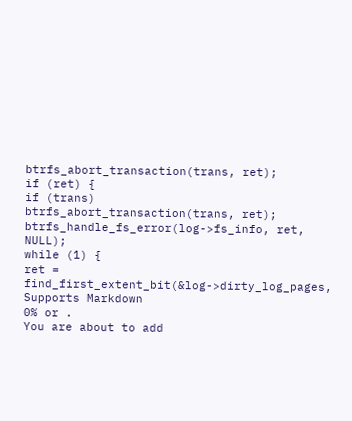btrfs_abort_transaction(trans, ret);
if (ret) {
if (trans)
btrfs_abort_transaction(trans, ret);
btrfs_handle_fs_error(log->fs_info, ret, NULL);
while (1) {
ret = find_first_extent_bit(&log->dirty_log_pages,
Supports Markdown
0% or .
You are about to add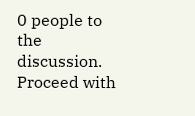0 people to the discussion. Proceed with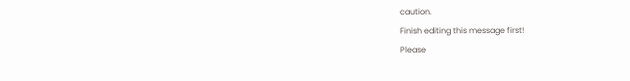caution.
Finish editing this message first!
Please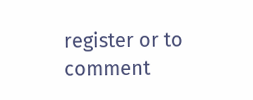register or to comment